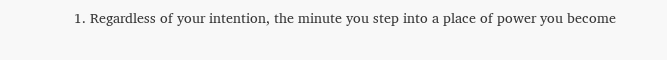1. Regardless of your intention, the minute you step into a place of power you become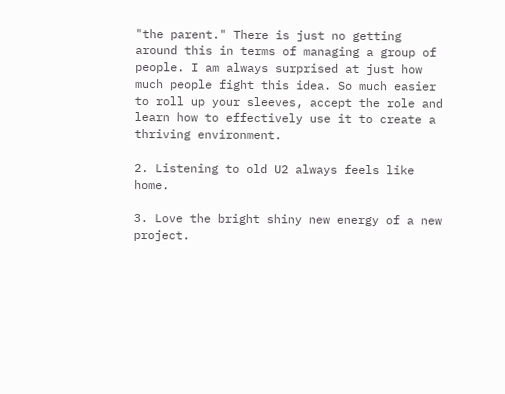"the parent." There is just no getting around this in terms of managing a group of people. I am always surprised at just how much people fight this idea. So much easier to roll up your sleeves, accept the role and learn how to effectively use it to create a thriving environment.

2. Listening to old U2 always feels like home.

3. Love the bright shiny new energy of a new project.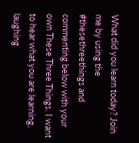What did you learn today? Join me by using the #thesethreethings and commenting below with your own These Three Things. I want to hear what you are learning, laughing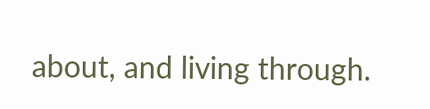about, and living through.